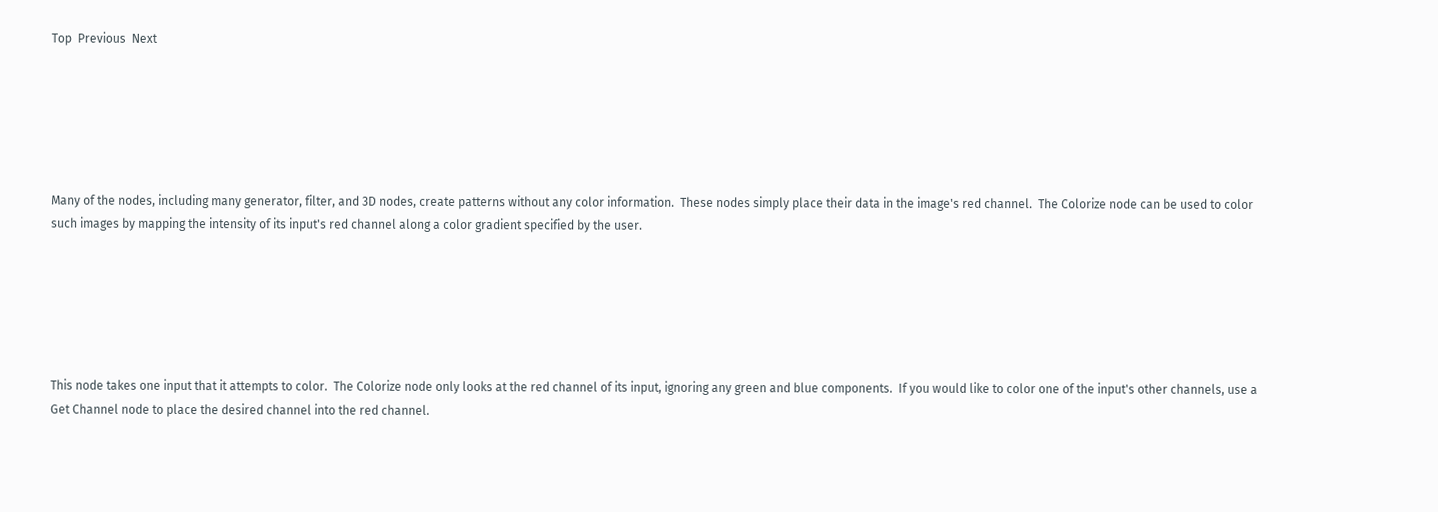Top  Previous  Next






Many of the nodes, including many generator, filter, and 3D nodes, create patterns without any color information.  These nodes simply place their data in the image's red channel.  The Colorize node can be used to color such images by mapping the intensity of its input's red channel along a color gradient specified by the user.






This node takes one input that it attempts to color.  The Colorize node only looks at the red channel of its input, ignoring any green and blue components.  If you would like to color one of the input's other channels, use a Get Channel node to place the desired channel into the red channel.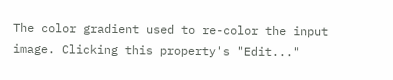The color gradient used to re-color the input image. Clicking this property's "Edit..."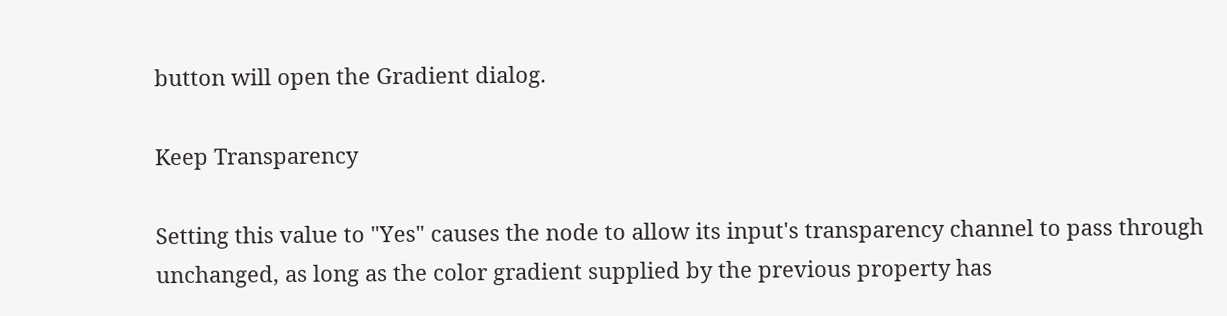button will open the Gradient dialog.

Keep Transparency

Setting this value to "Yes" causes the node to allow its input's transparency channel to pass through unchanged, as long as the color gradient supplied by the previous property has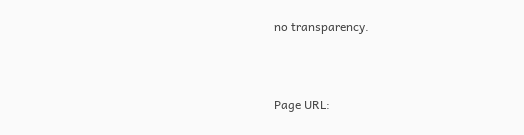no transparency.




Page URL: